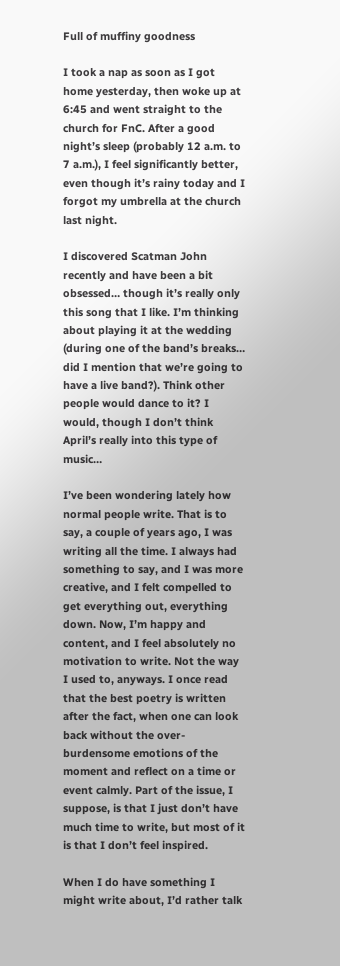Full of muffiny goodness

I took a nap as soon as I got home yesterday, then woke up at 6:45 and went straight to the church for FnC. After a good night’s sleep (probably 12 a.m. to 7 a.m.), I feel significantly better, even though it’s rainy today and I forgot my umbrella at the church last night.

I discovered Scatman John recently and have been a bit obsessed… though it’s really only this song that I like. I’m thinking about playing it at the wedding (during one of the band’s breaks… did I mention that we’re going to have a live band?). Think other people would dance to it? I would, though I don’t think April’s really into this type of music…

I’ve been wondering lately how normal people write. That is to say, a couple of years ago, I was writing all the time. I always had something to say, and I was more creative, and I felt compelled to get everything out, everything down. Now, I’m happy and content, and I feel absolutely no motivation to write. Not the way I used to, anyways. I once read that the best poetry is written after the fact, when one can look back without the over-burdensome emotions of the moment and reflect on a time or event calmly. Part of the issue, I suppose, is that I just don’t have much time to write, but most of it is that I don’t feel inspired.

When I do have something I might write about, I’d rather talk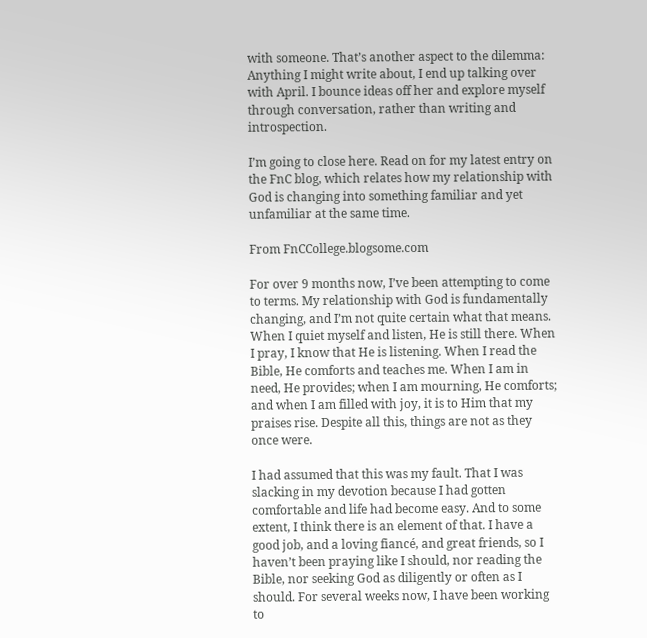with someone. That’s another aspect to the dilemma: Anything I might write about, I end up talking over with April. I bounce ideas off her and explore myself through conversation, rather than writing and introspection.

I’m going to close here. Read on for my latest entry on the FnC blog, which relates how my relationship with God is changing into something familiar and yet unfamiliar at the same time.

From FnCCollege.blogsome.com

For over 9 months now, I’ve been attempting to come to terms. My relationship with God is fundamentally changing, and I’m not quite certain what that means. When I quiet myself and listen, He is still there. When I pray, I know that He is listening. When I read the Bible, He comforts and teaches me. When I am in need, He provides; when I am mourning, He comforts; and when I am filled with joy, it is to Him that my praises rise. Despite all this, things are not as they once were.

I had assumed that this was my fault. That I was slacking in my devotion because I had gotten comfortable and life had become easy. And to some extent, I think there is an element of that. I have a good job, and a loving fiancé, and great friends, so I haven’t been praying like I should, nor reading the Bible, nor seeking God as diligently or often as I should. For several weeks now, I have been working to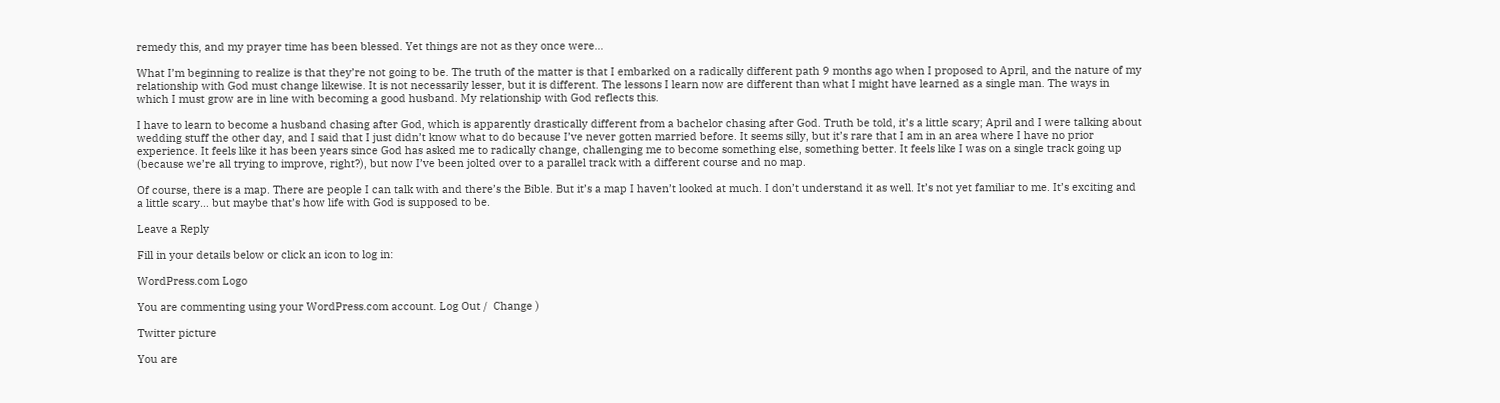remedy this, and my prayer time has been blessed. Yet things are not as they once were…

What I’m beginning to realize is that they’re not going to be. The truth of the matter is that I embarked on a radically different path 9 months ago when I proposed to April, and the nature of my relationship with God must change likewise. It is not necessarily lesser, but it is different. The lessons I learn now are different than what I might have learned as a single man. The ways in which I must grow are in line with becoming a good husband. My relationship with God reflects this.

I have to learn to become a husband chasing after God, which is apparently drastically different from a bachelor chasing after God. Truth be told, it’s a little scary; April and I were talking about wedding stuff the other day, and I said that I just didn’t know what to do because I’ve never gotten married before. It seems silly, but it’s rare that I am in an area where I have no prior experience. It feels like it has been years since God has asked me to radically change, challenging me to become something else, something better. It feels like I was on a single track going up (because we’re all trying to improve, right?), but now I’ve been jolted over to a parallel track with a different course and no map.

Of course, there is a map. There are people I can talk with and there’s the Bible. But it’s a map I haven’t looked at much. I don’t understand it as well. It’s not yet familiar to me. It’s exciting and a little scary… but maybe that’s how life with God is supposed to be.

Leave a Reply

Fill in your details below or click an icon to log in:

WordPress.com Logo

You are commenting using your WordPress.com account. Log Out /  Change )

Twitter picture

You are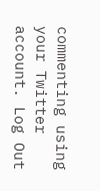commenting using your Twitter account. Log Out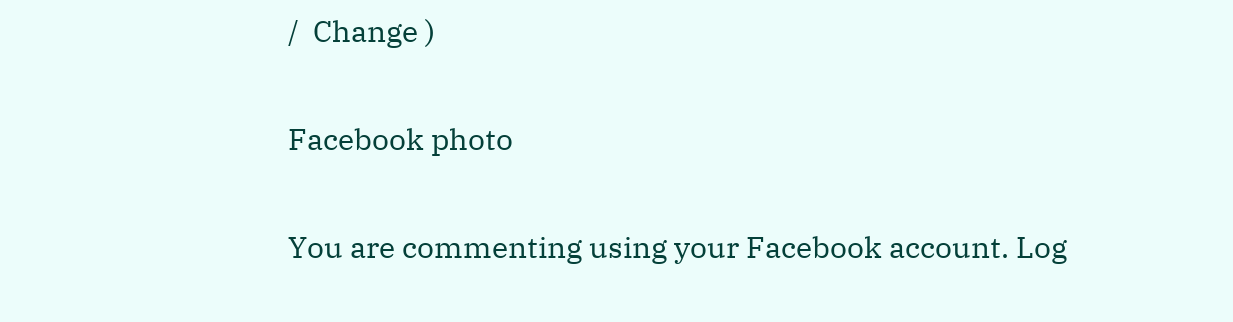/  Change )

Facebook photo

You are commenting using your Facebook account. Log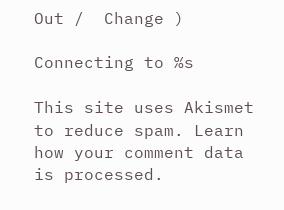Out /  Change )

Connecting to %s

This site uses Akismet to reduce spam. Learn how your comment data is processed.